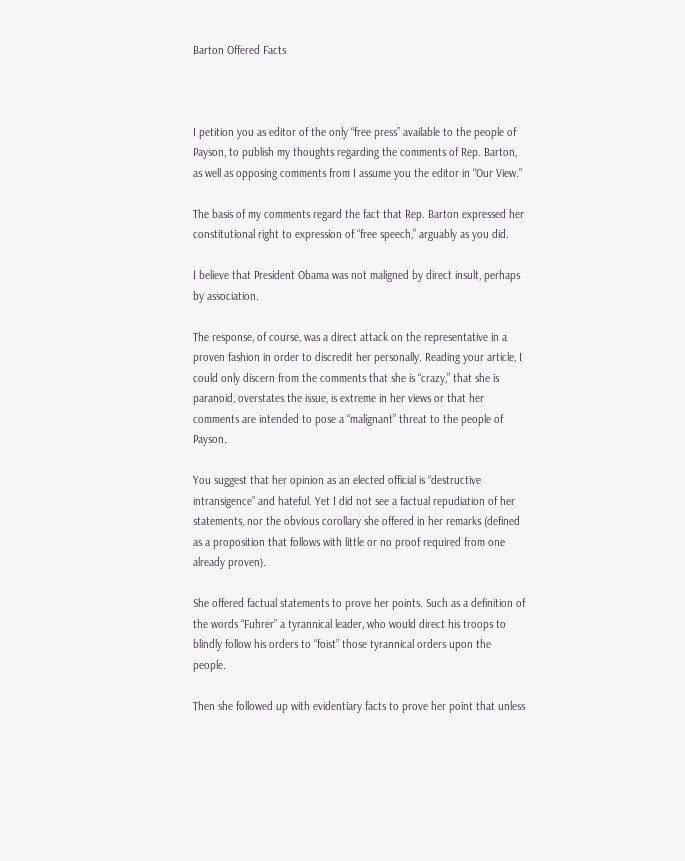Barton Offered Facts



I petition you as editor of the only “free press” available to the people of Payson, to publish my thoughts regarding the comments of Rep. Barton, as well as opposing comments from I assume you the editor in “Our View.”

The basis of my comments regard the fact that Rep. Barton expressed her constitutional right to expression of “free speech,” arguably as you did.

I believe that President Obama was not maligned by direct insult, perhaps by association.

The response, of course, was a direct attack on the representative in a proven fashion in order to discredit her personally. Reading your article, I could only discern from the comments that she is “crazy,” that she is paranoid, overstates the issue, is extreme in her views or that her comments are intended to pose a “malignant” threat to the people of Payson.

You suggest that her opinion as an elected official is “destructive intransigence” and hateful. Yet I did not see a factual repudiation of her statements, nor the obvious corollary she offered in her remarks (defined as a proposition that follows with little or no proof required from one already proven).

She offered factual statements to prove her points. Such as a definition of the words “Fuhrer” a tyrannical leader, who would direct his troops to blindly follow his orders to “foist” those tyrannical orders upon the people.

Then she followed up with evidentiary facts to prove her point that unless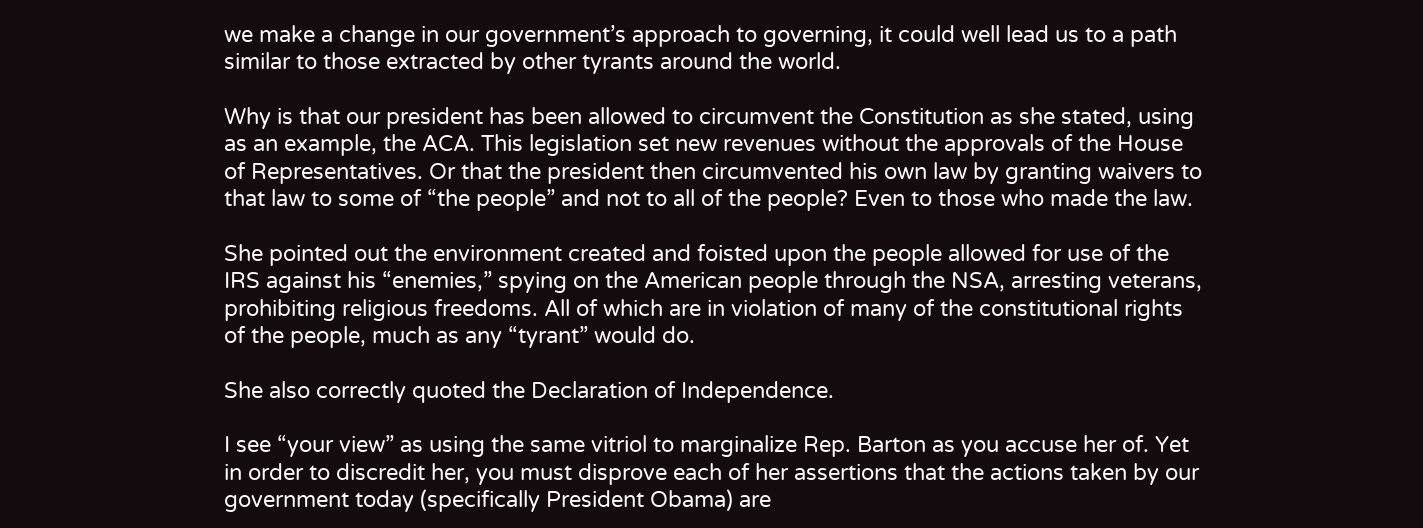we make a change in our government’s approach to governing, it could well lead us to a path similar to those extracted by other tyrants around the world.

Why is that our president has been allowed to circumvent the Constitution as she stated, using as an example, the ACA. This legislation set new revenues without the approvals of the House of Representatives. Or that the president then circumvented his own law by granting waivers to that law to some of “the people” and not to all of the people? Even to those who made the law.

She pointed out the environment created and foisted upon the people allowed for use of the IRS against his “enemies,” spying on the American people through the NSA, arresting veterans, prohibiting religious freedoms. All of which are in violation of many of the constitutional rights of the people, much as any “tyrant” would do.

She also correctly quoted the Declaration of Independence.

I see “your view” as using the same vitriol to marginalize Rep. Barton as you accuse her of. Yet in order to discredit her, you must disprove each of her assertions that the actions taken by our government today (specifically President Obama) are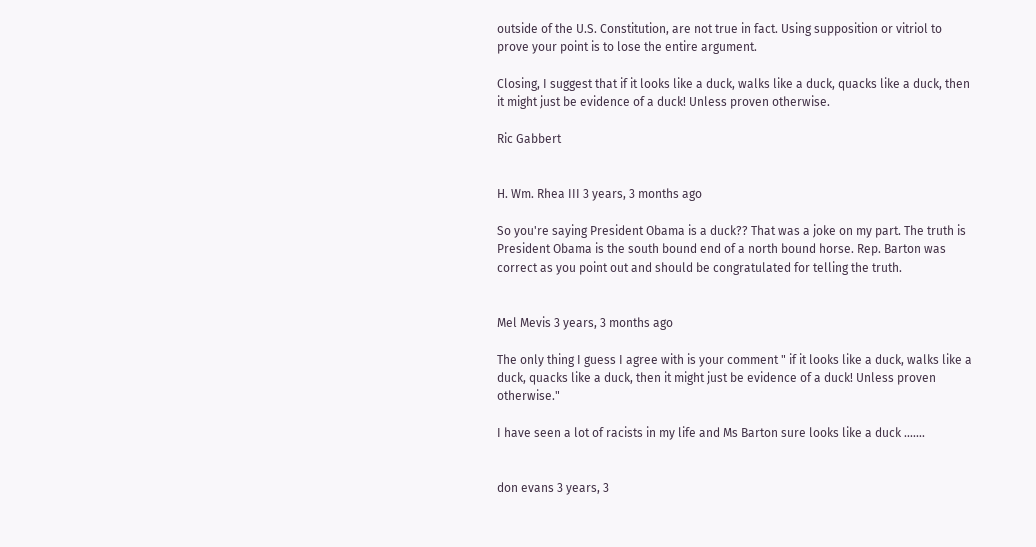outside of the U.S. Constitution, are not true in fact. Using supposition or vitriol to prove your point is to lose the entire argument.

Closing, I suggest that if it looks like a duck, walks like a duck, quacks like a duck, then it might just be evidence of a duck! Unless proven otherwise.

Ric Gabbert


H. Wm. Rhea III 3 years, 3 months ago

So you're saying President Obama is a duck?? That was a joke on my part. The truth is President Obama is the south bound end of a north bound horse. Rep. Barton was correct as you point out and should be congratulated for telling the truth.


Mel Mevis 3 years, 3 months ago

The only thing I guess I agree with is your comment " if it looks like a duck, walks like a duck, quacks like a duck, then it might just be evidence of a duck! Unless proven otherwise."

I have seen a lot of racists in my life and Ms Barton sure looks like a duck .......


don evans 3 years, 3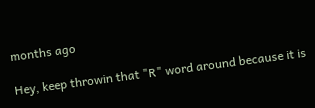months ago

Hey, keep throwin that "R" word around because it is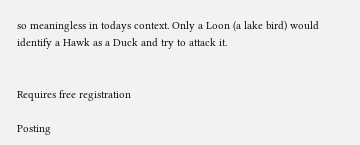so meaningless in todays context. Only a Loon (a lake bird) would identify a Hawk as a Duck and try to attack it.


Requires free registration

Posting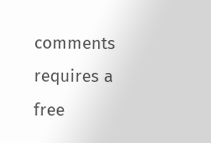comments requires a free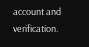account and verification.